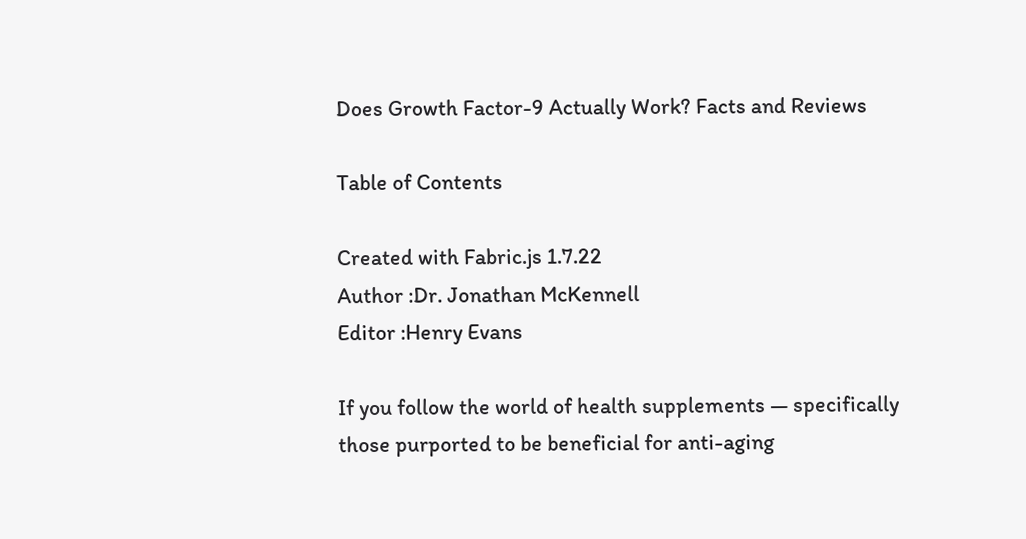Does Growth Factor-9 Actually Work? Facts and Reviews

Table of Contents

Created with Fabric.js 1.7.22
Author :Dr. Jonathan McKennell
Editor :Henry Evans

If you follow the world of health supplements — specifically those purported to be beneficial for anti-aging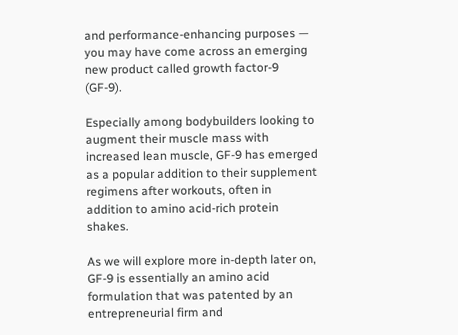and performance-enhancing purposes — you may have come across an emerging new product called growth factor-9 (GF-9).

Especially among bodybuilders looking to augment their muscle mass with increased lean muscle, GF-9 has emerged as a popular addition to their supplement regimens after workouts, often in addition to amino acid-rich protein shakes.

As we will explore more in-depth later on, GF-9 is essentially an amino acid formulation that was patented by an entrepreneurial firm and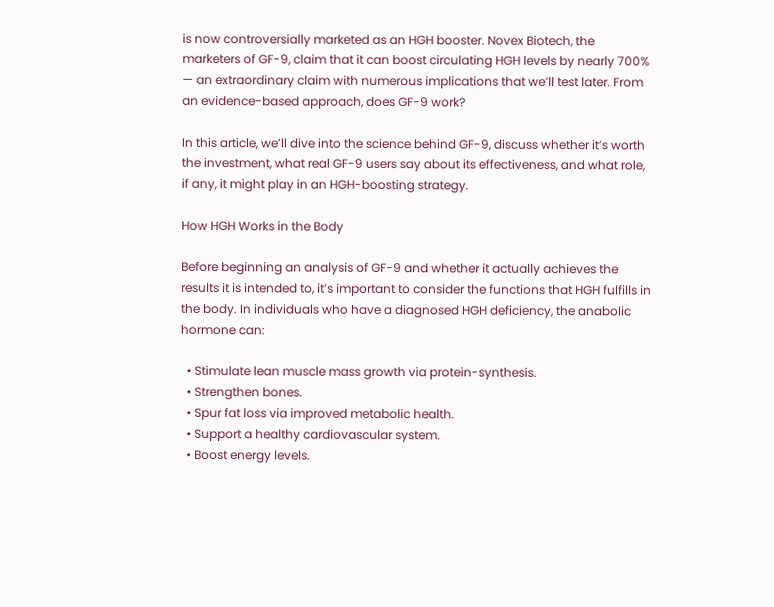is now controversially marketed as an HGH booster. Novex Biotech, the marketers of GF-9, claim that it can boost circulating HGH levels by nearly 700% — an extraordinary claim with numerous implications that we’ll test later. From an evidence-based approach, does GF-9 work?

In this article, we’ll dive into the science behind GF-9, discuss whether it’s worth the investment, what real GF-9 users say about its effectiveness, and what role, if any, it might play in an HGH-boosting strategy.

How HGH Works in the Body

Before beginning an analysis of GF-9 and whether it actually achieves the results it is intended to, it’s important to consider the functions that HGH fulfills in the body. In individuals who have a diagnosed HGH deficiency, the anabolic hormone can:

  • Stimulate lean muscle mass growth via protein-synthesis.
  • Strengthen bones.
  • Spur fat loss via improved metabolic health.
  • Support a healthy cardiovascular system.
  • Boost energy levels.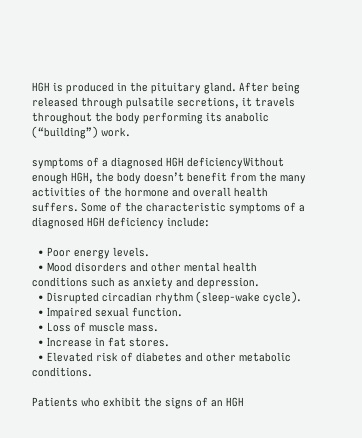HGH is produced in the pituitary gland. After being released through pulsatile secretions, it travels throughout the body performing its anabolic (“building”) work.

symptoms of a diagnosed HGH deficiencyWithout enough HGH, the body doesn’t benefit from the many activities of the hormone and overall health suffers. Some of the characteristic symptoms of a diagnosed HGH deficiency include:

  • Poor energy levels.
  • Mood disorders and other mental health conditions such as anxiety and depression.
  • Disrupted circadian rhythm (sleep-wake cycle).
  • Impaired sexual function.
  • Loss of muscle mass.
  • Increase in fat stores.
  • Elevated risk of diabetes and other metabolic conditions.

Patients who exhibit the signs of an HGH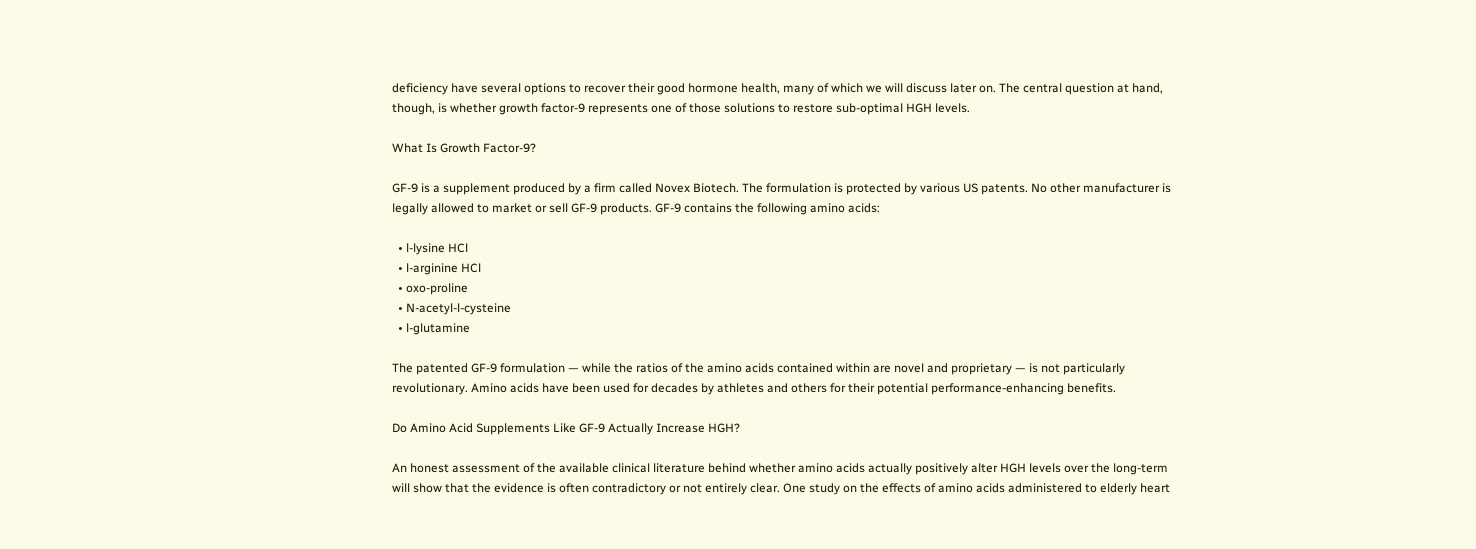deficiency have several options to recover their good hormone health, many of which we will discuss later on. The central question at hand, though, is whether growth factor-9 represents one of those solutions to restore sub-optimal HGH levels.

What Is Growth Factor-9?

GF-9 is a supplement produced by a firm called Novex Biotech. The formulation is protected by various US patents. No other manufacturer is legally allowed to market or sell GF-9 products. GF-9 contains the following amino acids:

  • l-lysine HCl
  • l-arginine HCl
  • oxo-proline
  • N-acetyl-l-cysteine
  • l-glutamine

The patented GF-9 formulation — while the ratios of the amino acids contained within are novel and proprietary — is not particularly revolutionary. Amino acids have been used for decades by athletes and others for their potential performance-enhancing benefits.

Do Amino Acid Supplements Like GF-9 Actually Increase HGH?

An honest assessment of the available clinical literature behind whether amino acids actually positively alter HGH levels over the long-term will show that the evidence is often contradictory or not entirely clear. One study on the effects of amino acids administered to elderly heart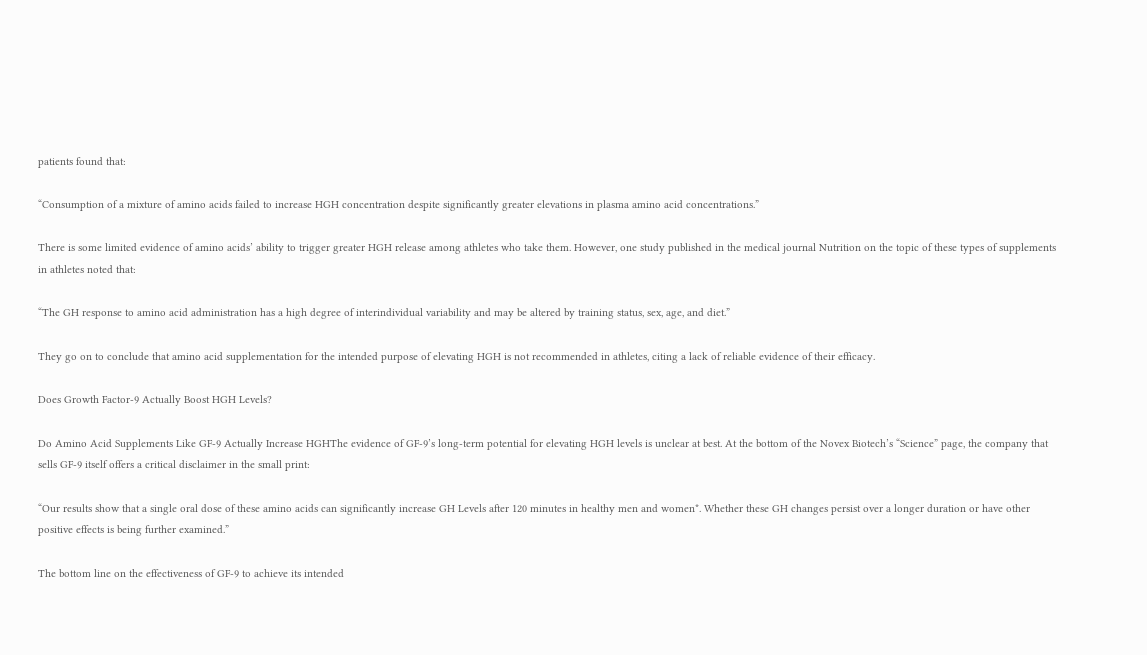patients found that:

“Consumption of a mixture of amino acids failed to increase HGH concentration despite significantly greater elevations in plasma amino acid concentrations.”

There is some limited evidence of amino acids’ ability to trigger greater HGH release among athletes who take them. However, one study published in the medical journal Nutrition on the topic of these types of supplements in athletes noted that:

“The GH response to amino acid administration has a high degree of interindividual variability and may be altered by training status, sex, age, and diet.”

They go on to conclude that amino acid supplementation for the intended purpose of elevating HGH is not recommended in athletes, citing a lack of reliable evidence of their efficacy.

Does Growth Factor-9 Actually Boost HGH Levels?

Do Amino Acid Supplements Like GF-9 Actually Increase HGHThe evidence of GF-9’s long-term potential for elevating HGH levels is unclear at best. At the bottom of the Novex Biotech’s “Science” page, the company that sells GF-9 itself offers a critical disclaimer in the small print:

“Our results show that a single oral dose of these amino acids can significantly increase GH Levels after 120 minutes in healthy men and women*. Whether these GH changes persist over a longer duration or have other positive effects is being further examined.”

The bottom line on the effectiveness of GF-9 to achieve its intended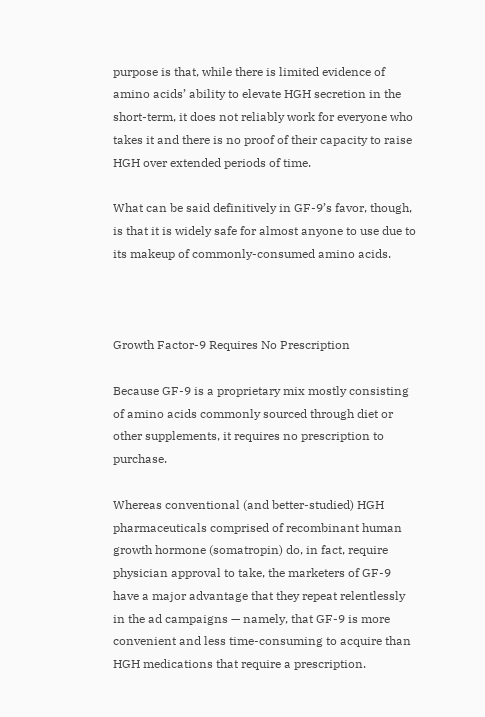purpose is that, while there is limited evidence of amino acids’ ability to elevate HGH secretion in the short-term, it does not reliably work for everyone who takes it and there is no proof of their capacity to raise HGH over extended periods of time.

What can be said definitively in GF-9’s favor, though, is that it is widely safe for almost anyone to use due to its makeup of commonly-consumed amino acids.



Growth Factor-9 Requires No Prescription

Because GF-9 is a proprietary mix mostly consisting of amino acids commonly sourced through diet or other supplements, it requires no prescription to purchase.

Whereas conventional (and better-studied) HGH pharmaceuticals comprised of recombinant human growth hormone (somatropin) do, in fact, require physician approval to take, the marketers of GF-9 have a major advantage that they repeat relentlessly in the ad campaigns — namely, that GF-9 is more convenient and less time-consuming to acquire than HGH medications that require a prescription.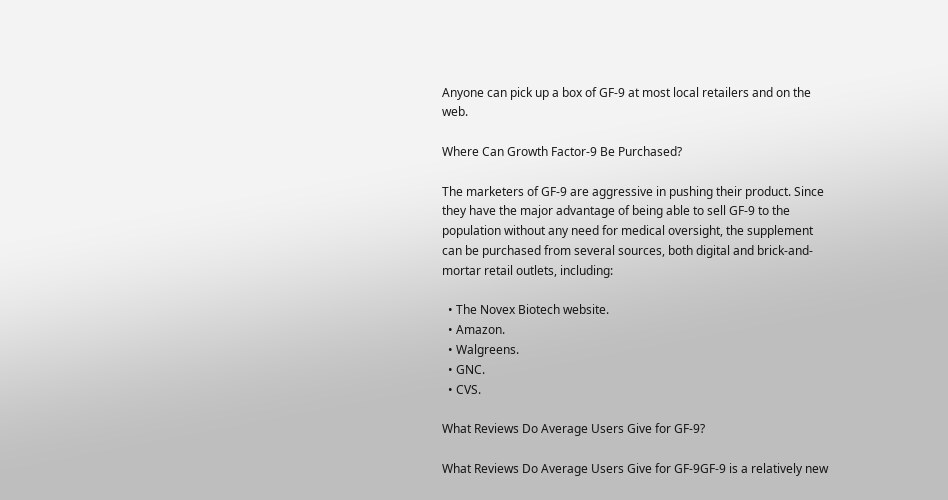Anyone can pick up a box of GF-9 at most local retailers and on the web.

Where Can Growth Factor-9 Be Purchased?

The marketers of GF-9 are aggressive in pushing their product. Since they have the major advantage of being able to sell GF-9 to the population without any need for medical oversight, the supplement can be purchased from several sources, both digital and brick-and-mortar retail outlets, including:

  • The Novex Biotech website.
  • Amazon.
  • Walgreens.
  • GNC.
  • CVS.

What Reviews Do Average Users Give for GF-9?

What Reviews Do Average Users Give for GF-9GF-9 is a relatively new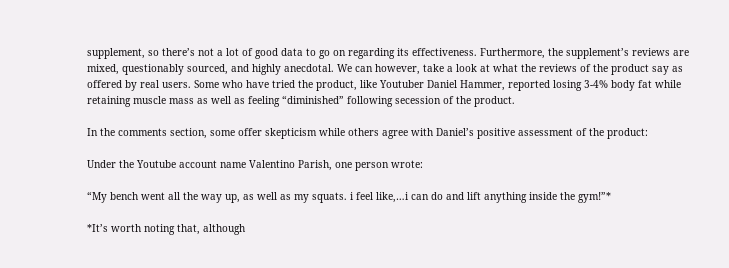supplement, so there’s not a lot of good data to go on regarding its effectiveness. Furthermore, the supplement’s reviews are mixed, questionably sourced, and highly anecdotal. We can however, take a look at what the reviews of the product say as offered by real users. Some who have tried the product, like Youtuber Daniel Hammer, reported losing 3-4% body fat while retaining muscle mass as well as feeling “diminished” following secession of the product.

In the comments section, some offer skepticism while others agree with Daniel’s positive assessment of the product:

Under the Youtube account name Valentino Parish, one person wrote:

“My bench went all the way up, as well as my squats. i feel like,…i can do and lift anything inside the gym!”*

*It’s worth noting that, although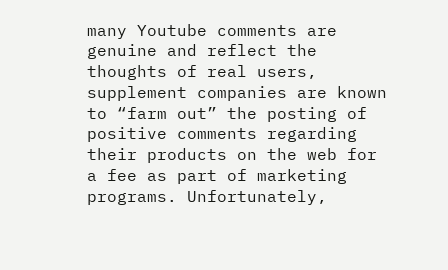many Youtube comments are genuine and reflect the thoughts of real users, supplement companies are known to “farm out” the posting of positive comments regarding their products on the web for a fee as part of marketing programs. Unfortunately,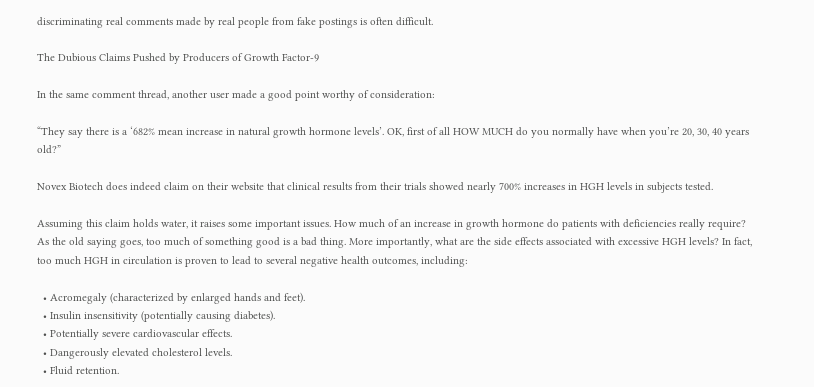discriminating real comments made by real people from fake postings is often difficult.

The Dubious Claims Pushed by Producers of Growth Factor-9

In the same comment thread, another user made a good point worthy of consideration:

“They say there is a ‘682% mean increase in natural growth hormone levels’. OK, first of all HOW MUCH do you normally have when you’re 20, 30, 40 years old?”

Novex Biotech does indeed claim on their website that clinical results from their trials showed nearly 700% increases in HGH levels in subjects tested.

Assuming this claim holds water, it raises some important issues. How much of an increase in growth hormone do patients with deficiencies really require? As the old saying goes, too much of something good is a bad thing. More importantly, what are the side effects associated with excessive HGH levels? In fact, too much HGH in circulation is proven to lead to several negative health outcomes, including:

  • Acromegaly (characterized by enlarged hands and feet).
  • Insulin insensitivity (potentially causing diabetes).
  • Potentially severe cardiovascular effects.
  • Dangerously elevated cholesterol levels.
  • Fluid retention.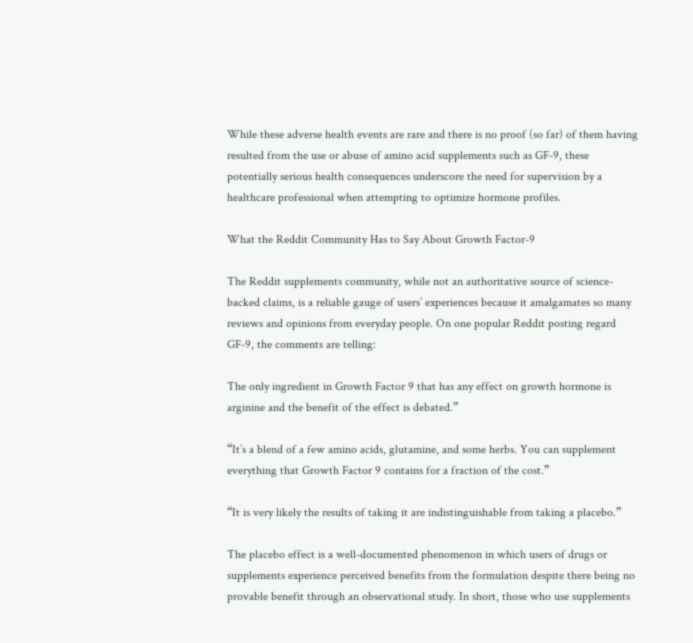While these adverse health events are rare and there is no proof (so far) of them having resulted from the use or abuse of amino acid supplements such as GF-9, these potentially serious health consequences underscore the need for supervision by a healthcare professional when attempting to optimize hormone profiles.

What the Reddit Community Has to Say About Growth Factor-9

The Reddit supplements community, while not an authoritative source of science-backed claims, is a reliable gauge of users’ experiences because it amalgamates so many reviews and opinions from everyday people. On one popular Reddit posting regard GF-9, the comments are telling:

The only ingredient in Growth Factor 9 that has any effect on growth hormone is arginine and the benefit of the effect is debated.”

“It’s a blend of a few amino acids, glutamine, and some herbs. You can supplement everything that Growth Factor 9 contains for a fraction of the cost.”

“It is very likely the results of taking it are indistinguishable from taking a placebo.”

The placebo effect is a well-documented phenomenon in which users of drugs or supplements experience perceived benefits from the formulation despite there being no provable benefit through an observational study. In short, those who use supplements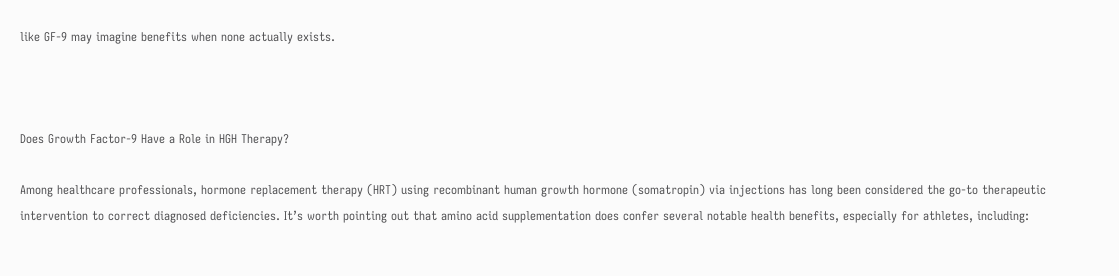like GF-9 may imagine benefits when none actually exists.



Does Growth Factor-9 Have a Role in HGH Therapy?

Among healthcare professionals, hormone replacement therapy (HRT) using recombinant human growth hormone (somatropin) via injections has long been considered the go-to therapeutic intervention to correct diagnosed deficiencies. It’s worth pointing out that amino acid supplementation does confer several notable health benefits, especially for athletes, including: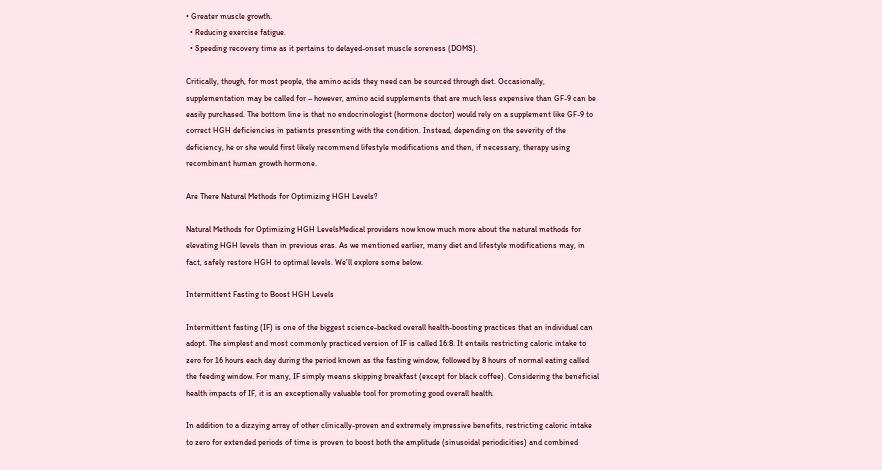• Greater muscle growth.
  • Reducing exercise fatigue.
  • Speeding recovery time as it pertains to delayed-onset muscle soreness (DOMS).

Critically, though, for most people, the amino acids they need can be sourced through diet. Occasionally, supplementation may be called for – however, amino acid supplements that are much less expensive than GF-9 can be easily purchased. The bottom line is that no endocrinologist (hormone doctor) would rely on a supplement like GF-9 to correct HGH deficiencies in patients presenting with the condition. Instead, depending on the severity of the deficiency, he or she would first likely recommend lifestyle modifications and then, if necessary, therapy using recombinant human growth hormone.

Are There Natural Methods for Optimizing HGH Levels?

Natural Methods for Optimizing HGH LevelsMedical providers now know much more about the natural methods for elevating HGH levels than in previous eras. As we mentioned earlier, many diet and lifestyle modifications may, in fact, safely restore HGH to optimal levels. We’ll explore some below.

Intermittent Fasting to Boost HGH Levels

Intermittent fasting (IF) is one of the biggest science-backed overall health-boosting practices that an individual can adopt. The simplest and most commonly practiced version of IF is called 16:8. It entails restricting caloric intake to zero for 16 hours each day during the period known as the fasting window, followed by 8 hours of normal eating called the feeding window. For many, IF simply means skipping breakfast (except for black coffee). Considering the beneficial health impacts of IF, it is an exceptionally valuable tool for promoting good overall health.

In addition to a dizzying array of other clinically-proven and extremely impressive benefits, restricting caloric intake to zero for extended periods of time is proven to boost both the amplitude (sinusoidal periodicities) and combined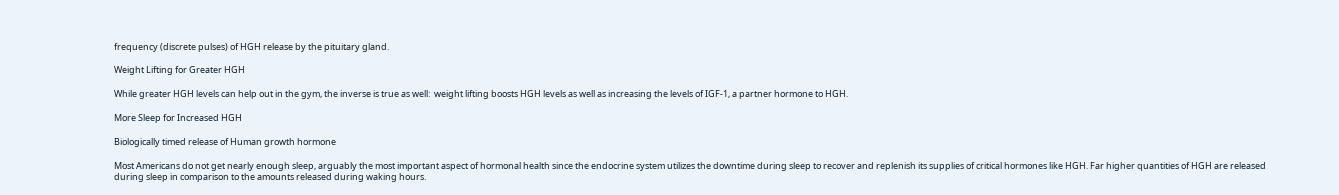frequency (discrete pulses) of HGH release by the pituitary gland.

Weight Lifting for Greater HGH

While greater HGH levels can help out in the gym, the inverse is true as well:  weight lifting boosts HGH levels as well as increasing the levels of IGF-1, a partner hormone to HGH.

More Sleep for Increased HGH

Biologically timed release of Human growth hormone

Most Americans do not get nearly enough sleep, arguably the most important aspect of hormonal health since the endocrine system utilizes the downtime during sleep to recover and replenish its supplies of critical hormones like HGH. Far higher quantities of HGH are released during sleep in comparison to the amounts released during waking hours.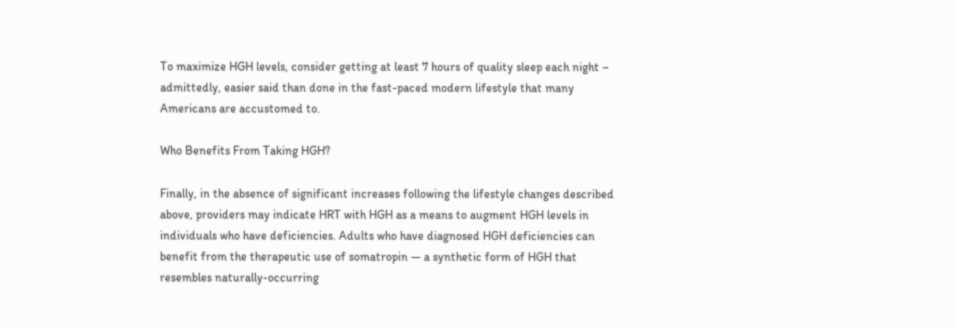To maximize HGH levels, consider getting at least 7 hours of quality sleep each night – admittedly, easier said than done in the fast-paced modern lifestyle that many Americans are accustomed to.

Who Benefits From Taking HGH?

Finally, in the absence of significant increases following the lifestyle changes described above, providers may indicate HRT with HGH as a means to augment HGH levels in individuals who have deficiencies. Adults who have diagnosed HGH deficiencies can benefit from the therapeutic use of somatropin — a synthetic form of HGH that resembles naturally-occurring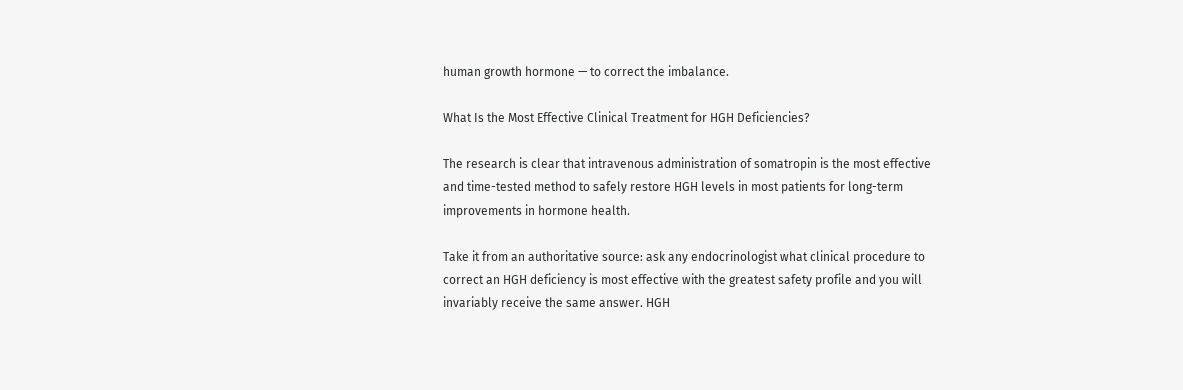human growth hormone — to correct the imbalance.

What Is the Most Effective Clinical Treatment for HGH Deficiencies?

The research is clear that intravenous administration of somatropin is the most effective and time-tested method to safely restore HGH levels in most patients for long-term improvements in hormone health.

Take it from an authoritative source: ask any endocrinologist what clinical procedure to correct an HGH deficiency is most effective with the greatest safety profile and you will invariably receive the same answer. HGH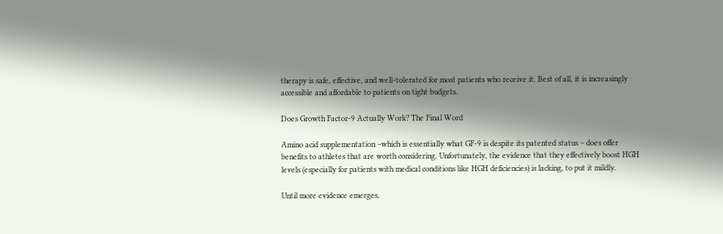therapy is safe, effective, and well-tolerated for most patients who receive it. Best of all, it is increasingly accessible and affordable to patients on tight budgets.

Does Growth Factor-9 Actually Work? The Final Word

Amino acid supplementation –which is essentially what GF-9 is despite its patented status – does offer benefits to athletes that are worth considering. Unfortunately, the evidence that they effectively boost HGH levels (especially for patients with medical conditions like HGH deficiencies) is lacking, to put it mildly.

Until more evidence emerges,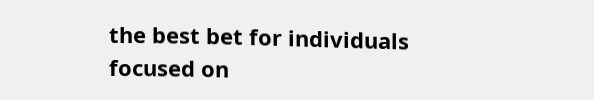the best bet for individuals focused on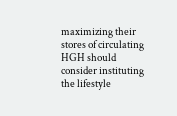maximizing their stores of circulating HGH should consider instituting the lifestyle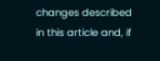changes described in this article and, if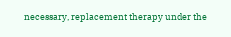necessary, replacement therapy under the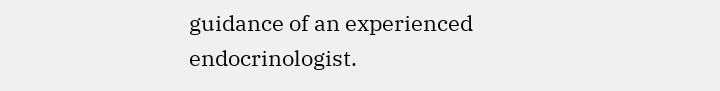guidance of an experienced endocrinologist.